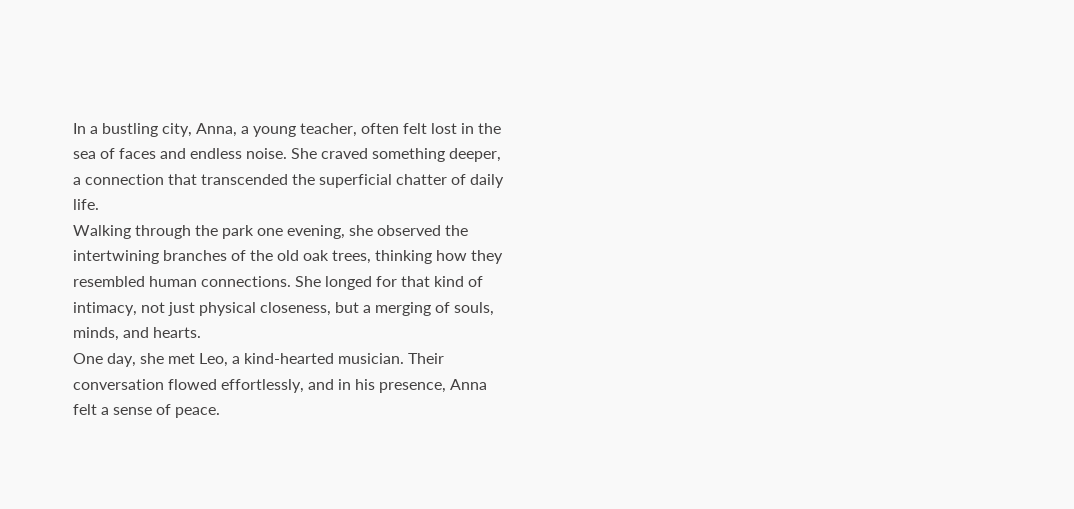In a bustling city, Anna, a young teacher, often felt lost in the sea of faces and endless noise. She craved something deeper, a connection that transcended the superficial chatter of daily life.
Walking through the park one evening, she observed the intertwining branches of the old oak trees, thinking how they resembled human connections. She longed for that kind of intimacy, not just physical closeness, but a merging of souls, minds, and hearts.
One day, she met Leo, a kind-hearted musician. Their conversation flowed effortlessly, and in his presence, Anna felt a sense of peace.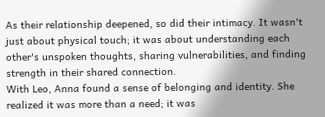As their relationship deepened, so did their intimacy. It wasn't just about physical touch; it was about understanding each other's unspoken thoughts, sharing vulnerabilities, and finding strength in their shared connection.
With Leo, Anna found a sense of belonging and identity. She realized it was more than a need; it was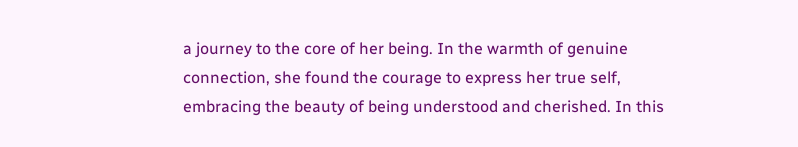a journey to the core of her being. In the warmth of genuine connection, she found the courage to express her true self, embracing the beauty of being understood and cherished. In this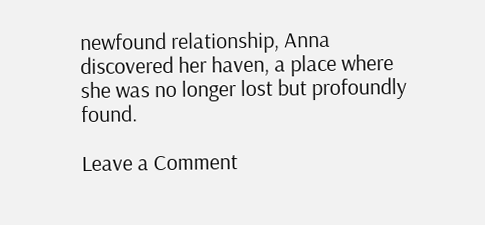newfound relationship, Anna discovered her haven, a place where she was no longer lost but profoundly found.

Leave a Comment